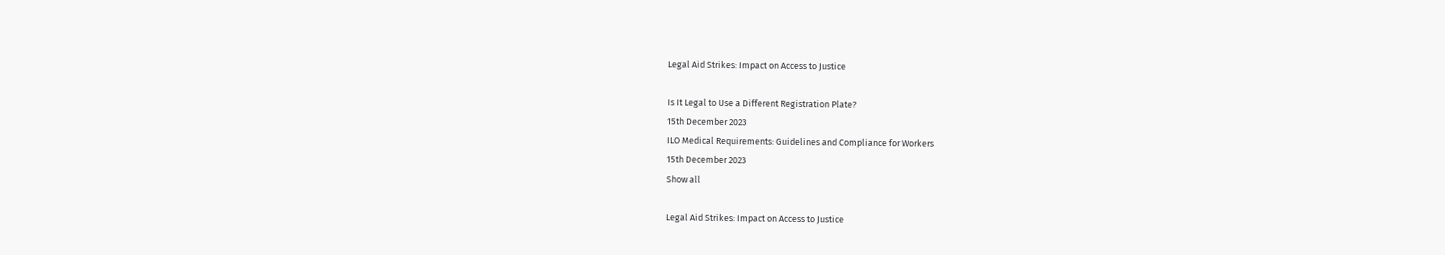Legal Aid Strikes: Impact on Access to Justice

Is It Legal to Use a Different Registration Plate?
15th December 2023
ILO Medical Requirements: Guidelines and Compliance for Workers
15th December 2023
Show all

Legal Aid Strikes: Impact on Access to Justice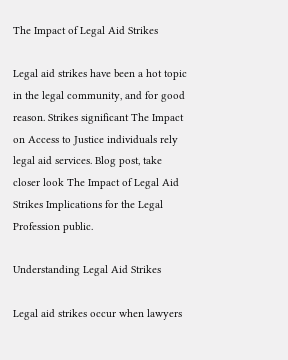The Impact of Legal Aid Strikes

Legal aid strikes have been a hot topic in the legal community, and for good reason. Strikes significant The Impact on Access to Justice individuals rely legal aid services. Blog post, take closer look The Impact of Legal Aid Strikes Implications for the Legal Profession public.

Understanding Legal Aid Strikes

Legal aid strikes occur when lawyers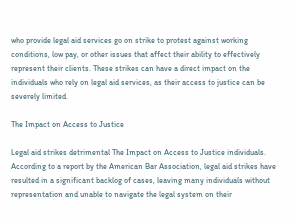who provide legal aid services go on strike to protest against working conditions, low pay, or other issues that affect their ability to effectively represent their clients. These strikes can have a direct impact on the individuals who rely on legal aid services, as their access to justice can be severely limited.

The Impact on Access to Justice

Legal aid strikes detrimental The Impact on Access to Justice individuals. According to a report by the American Bar Association, legal aid strikes have resulted in a significant backlog of cases, leaving many individuals without representation and unable to navigate the legal system on their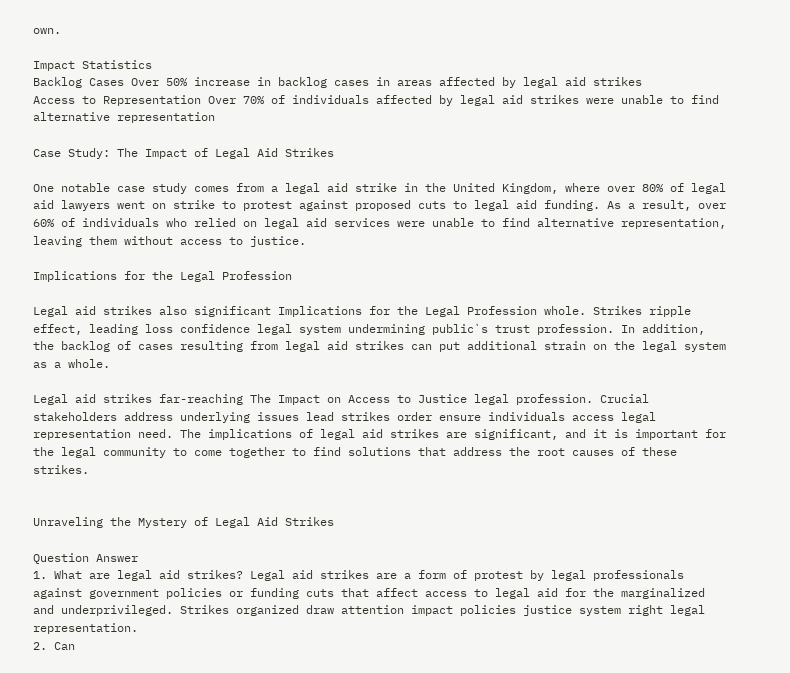own.

Impact Statistics
Backlog Cases Over 50% increase in backlog cases in areas affected by legal aid strikes
Access to Representation Over 70% of individuals affected by legal aid strikes were unable to find alternative representation

Case Study: The Impact of Legal Aid Strikes

One notable case study comes from a legal aid strike in the United Kingdom, where over 80% of legal aid lawyers went on strike to protest against proposed cuts to legal aid funding. As a result, over 60% of individuals who relied on legal aid services were unable to find alternative representation, leaving them without access to justice.

Implications for the Legal Profession

Legal aid strikes also significant Implications for the Legal Profession whole. Strikes ripple effect, leading loss confidence legal system undermining public`s trust profession. In addition, the backlog of cases resulting from legal aid strikes can put additional strain on the legal system as a whole.

Legal aid strikes far-reaching The Impact on Access to Justice legal profession. Crucial stakeholders address underlying issues lead strikes order ensure individuals access legal representation need. The implications of legal aid strikes are significant, and it is important for the legal community to come together to find solutions that address the root causes of these strikes.


Unraveling the Mystery of Legal Aid Strikes

Question Answer
1. What are legal aid strikes? Legal aid strikes are a form of protest by legal professionals against government policies or funding cuts that affect access to legal aid for the marginalized and underprivileged. Strikes organized draw attention impact policies justice system right legal representation.
2. Can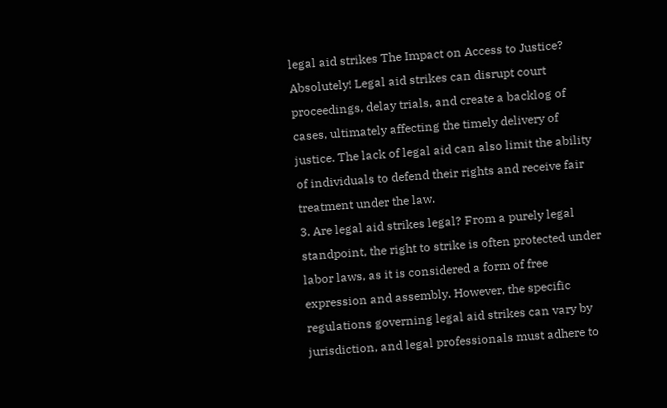legal aid strikes The Impact on Access to Justice? Absolutely! Legal aid strikes can disrupt court proceedings, delay trials, and create a backlog of cases, ultimately affecting the timely delivery of justice. The lack of legal aid can also limit the ability of individuals to defend their rights and receive fair treatment under the law.
3. Are legal aid strikes legal? From a purely legal standpoint, the right to strike is often protected under labor laws, as it is considered a form of free expression and assembly. However, the specific regulations governing legal aid strikes can vary by jurisdiction, and legal professionals must adhere to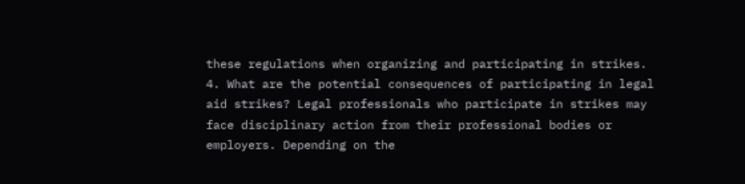these regulations when organizing and participating in strikes.
4. What are the potential consequences of participating in legal aid strikes? Legal professionals who participate in strikes may face disciplinary action from their professional bodies or employers. Depending on the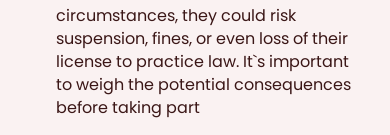circumstances, they could risk suspension, fines, or even loss of their license to practice law. It`s important to weigh the potential consequences before taking part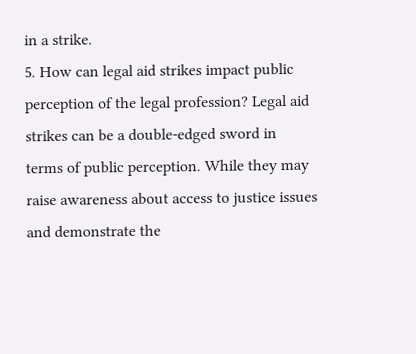in a strike.
5. How can legal aid strikes impact public perception of the legal profession? Legal aid strikes can be a double-edged sword in terms of public perception. While they may raise awareness about access to justice issues and demonstrate the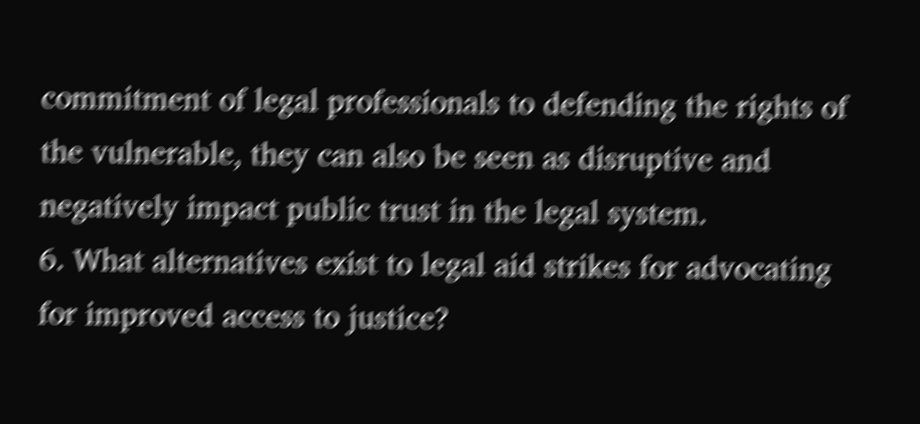commitment of legal professionals to defending the rights of the vulnerable, they can also be seen as disruptive and negatively impact public trust in the legal system.
6. What alternatives exist to legal aid strikes for advocating for improved access to justice?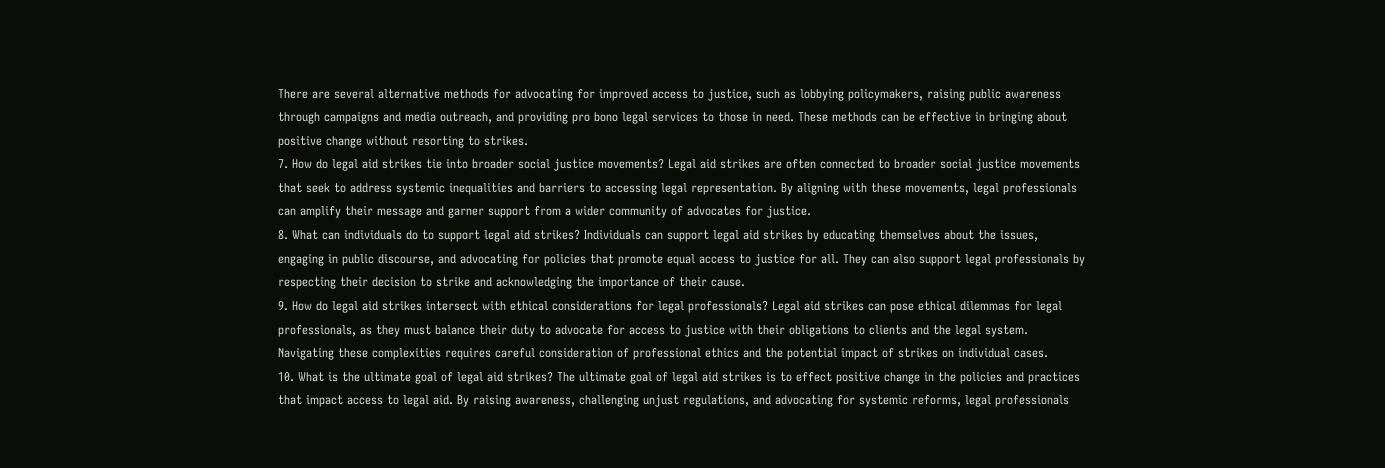There are several alternative methods for advocating for improved access to justice, such as lobbying policymakers, raising public awareness through campaigns and media outreach, and providing pro bono legal services to those in need. These methods can be effective in bringing about positive change without resorting to strikes.
7. How do legal aid strikes tie into broader social justice movements? Legal aid strikes are often connected to broader social justice movements that seek to address systemic inequalities and barriers to accessing legal representation. By aligning with these movements, legal professionals can amplify their message and garner support from a wider community of advocates for justice.
8. What can individuals do to support legal aid strikes? Individuals can support legal aid strikes by educating themselves about the issues, engaging in public discourse, and advocating for policies that promote equal access to justice for all. They can also support legal professionals by respecting their decision to strike and acknowledging the importance of their cause.
9. How do legal aid strikes intersect with ethical considerations for legal professionals? Legal aid strikes can pose ethical dilemmas for legal professionals, as they must balance their duty to advocate for access to justice with their obligations to clients and the legal system. Navigating these complexities requires careful consideration of professional ethics and the potential impact of strikes on individual cases.
10. What is the ultimate goal of legal aid strikes? The ultimate goal of legal aid strikes is to effect positive change in the policies and practices that impact access to legal aid. By raising awareness, challenging unjust regulations, and advocating for systemic reforms, legal professionals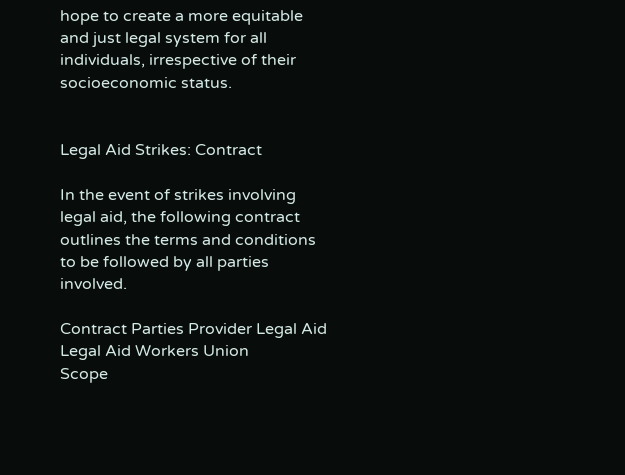hope to create a more equitable and just legal system for all individuals, irrespective of their socioeconomic status.


Legal Aid Strikes: Contract

In the event of strikes involving legal aid, the following contract outlines the terms and conditions to be followed by all parties involved.

Contract Parties Provider Legal Aid Legal Aid Workers Union
Scope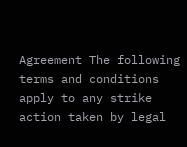Agreement The following terms and conditions apply to any strike action taken by legal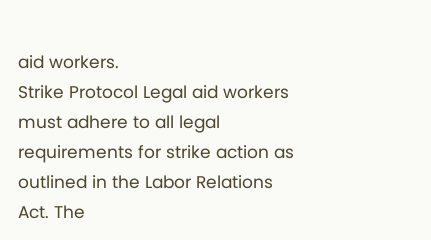aid workers.
Strike Protocol Legal aid workers must adhere to all legal requirements for strike action as outlined in the Labor Relations Act. The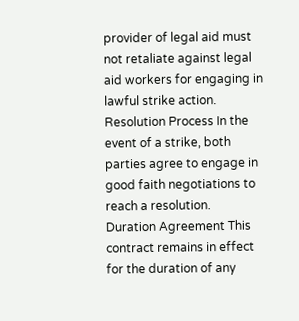provider of legal aid must not retaliate against legal aid workers for engaging in lawful strike action.
Resolution Process In the event of a strike, both parties agree to engage in good faith negotiations to reach a resolution.
Duration Agreement This contract remains in effect for the duration of any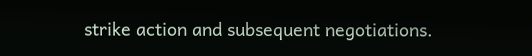strike action and subsequent negotiations.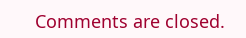Comments are closed.